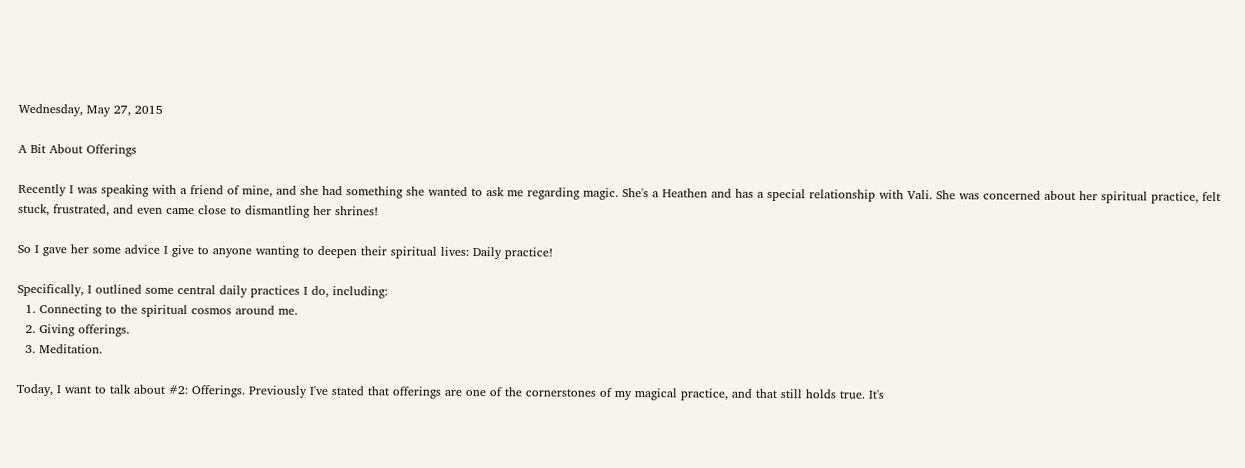Wednesday, May 27, 2015

A Bit About Offerings

Recently I was speaking with a friend of mine, and she had something she wanted to ask me regarding magic. She's a Heathen and has a special relationship with Vali. She was concerned about her spiritual practice, felt stuck, frustrated, and even came close to dismantling her shrines!

So I gave her some advice I give to anyone wanting to deepen their spiritual lives: Daily practice!

Specifically, I outlined some central daily practices I do, including:
  1. Connecting to the spiritual cosmos around me.
  2. Giving offerings.
  3. Meditation.

Today, I want to talk about #2: Offerings. Previously I've stated that offerings are one of the cornerstones of my magical practice, and that still holds true. It's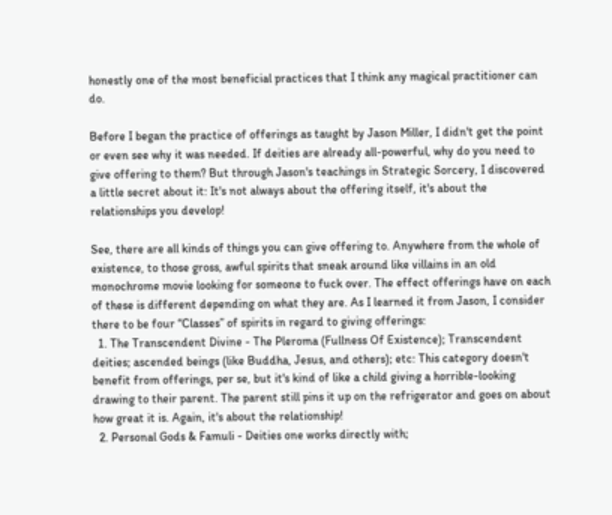honestly one of the most beneficial practices that I think any magical practitioner can do.

Before I began the practice of offerings as taught by Jason Miller, I didn't get the point or even see why it was needed. If deities are already all-powerful, why do you need to give offering to them? But through Jason's teachings in Strategic Sorcery, I discovered a little secret about it: It's not always about the offering itself, it's about the relationships you develop!

See, there are all kinds of things you can give offering to. Anywhere from the whole of existence, to those gross, awful spirits that sneak around like villains in an old monochrome movie looking for someone to fuck over. The effect offerings have on each of these is different depending on what they are. As I learned it from Jason, I consider there to be four “Classes” of spirits in regard to giving offerings:
  1. The Transcendent Divine - The Pleroma (Fullness Of Existence); Transcendent deities; ascended beings (like Buddha, Jesus, and others); etc: This category doesn't benefit from offerings, per se, but it's kind of like a child giving a horrible-looking drawing to their parent. The parent still pins it up on the refrigerator and goes on about how great it is. Again, it's about the relationship!
  2. Personal Gods & Famuli - Deities one works directly with;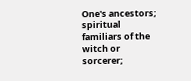One's ancestors; spiritual familiars of the witch or sorcerer;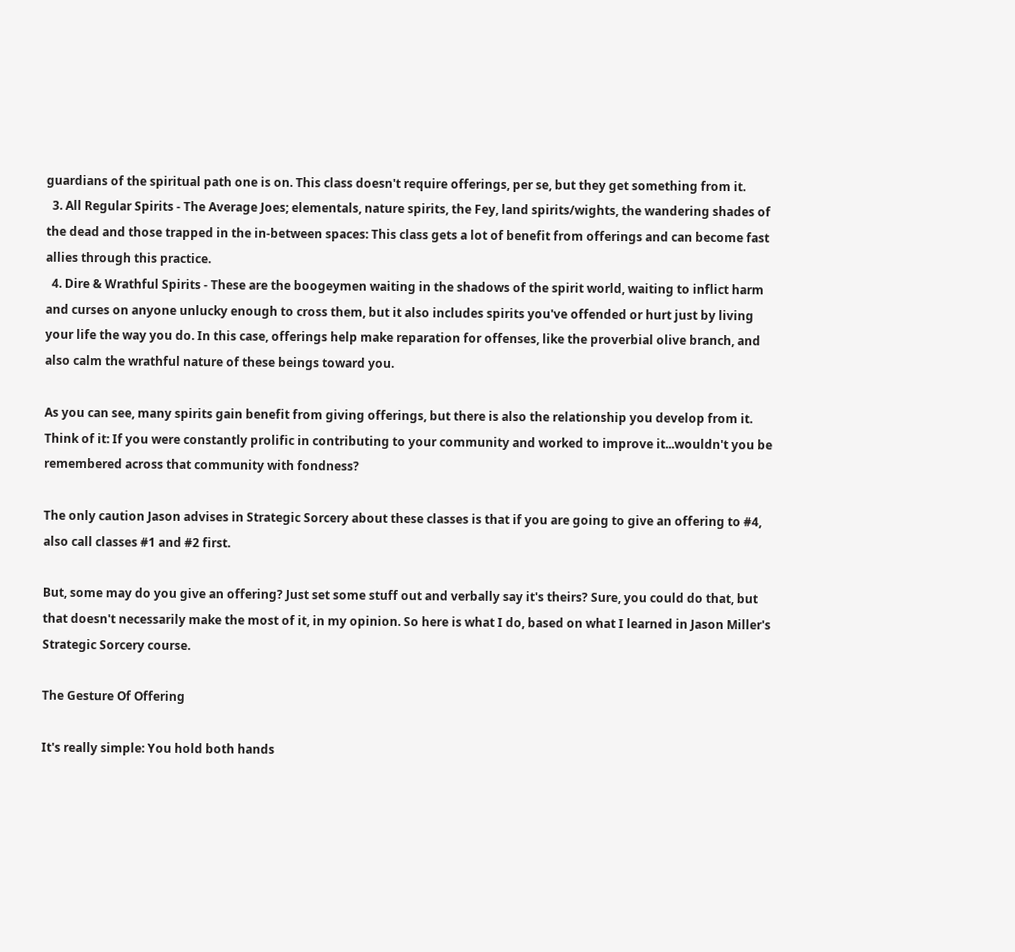guardians of the spiritual path one is on. This class doesn't require offerings, per se, but they get something from it.
  3. All Regular Spirits - The Average Joes; elementals, nature spirits, the Fey, land spirits/wights, the wandering shades of the dead and those trapped in the in-between spaces: This class gets a lot of benefit from offerings and can become fast allies through this practice.
  4. Dire & Wrathful Spirits - These are the boogeymen waiting in the shadows of the spirit world, waiting to inflict harm and curses on anyone unlucky enough to cross them, but it also includes spirits you've offended or hurt just by living your life the way you do. In this case, offerings help make reparation for offenses, like the proverbial olive branch, and also calm the wrathful nature of these beings toward you.

As you can see, many spirits gain benefit from giving offerings, but there is also the relationship you develop from it. Think of it: If you were constantly prolific in contributing to your community and worked to improve it...wouldn't you be remembered across that community with fondness?

The only caution Jason advises in Strategic Sorcery about these classes is that if you are going to give an offering to #4, also call classes #1 and #2 first.

But, some may do you give an offering? Just set some stuff out and verbally say it's theirs? Sure, you could do that, but that doesn't necessarily make the most of it, in my opinion. So here is what I do, based on what I learned in Jason Miller's Strategic Sorcery course.

The Gesture Of Offering

It's really simple: You hold both hands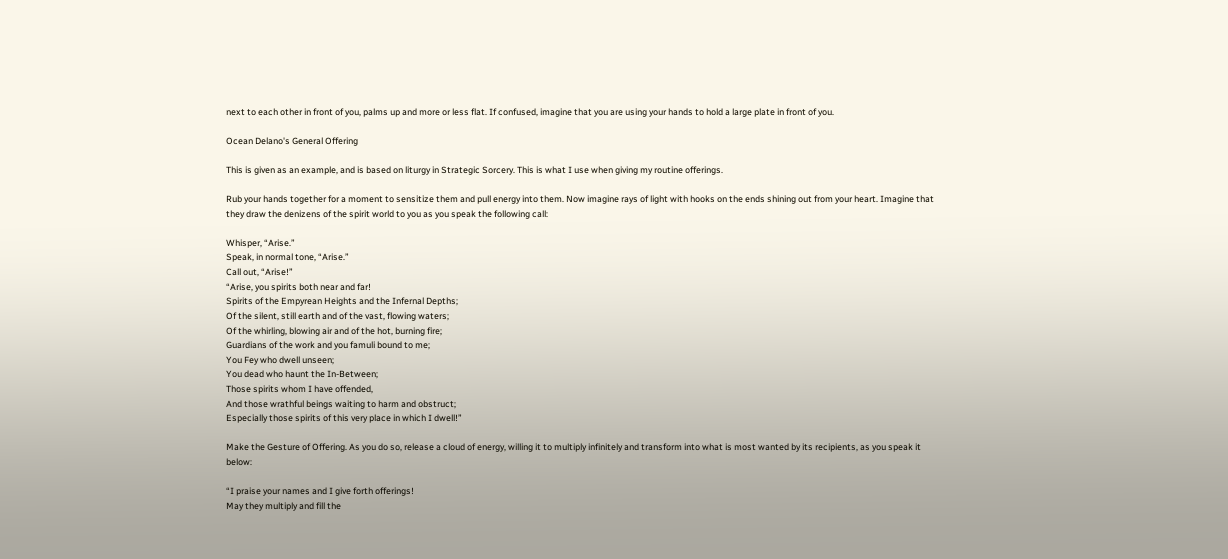next to each other in front of you, palms up and more or less flat. If confused, imagine that you are using your hands to hold a large plate in front of you.

Ocean Delano's General Offering

This is given as an example, and is based on liturgy in Strategic Sorcery. This is what I use when giving my routine offerings.

Rub your hands together for a moment to sensitize them and pull energy into them. Now imagine rays of light with hooks on the ends shining out from your heart. Imagine that they draw the denizens of the spirit world to you as you speak the following call:

Whisper, “Arise.”
Speak, in normal tone, “Arise.”
Call out, “Arise!”
“Arise, you spirits both near and far!
Spirits of the Empyrean Heights and the Infernal Depths;
Of the silent, still earth and of the vast, flowing waters;
Of the whirling, blowing air and of the hot, burning fire;
Guardians of the work and you famuli bound to me;
You Fey who dwell unseen;
You dead who haunt the In-Between;
Those spirits whom I have offended,
And those wrathful beings waiting to harm and obstruct;
Especially those spirits of this very place in which I dwell!”

Make the Gesture of Offering. As you do so, release a cloud of energy, willing it to multiply infinitely and transform into what is most wanted by its recipients, as you speak it below:

“I praise your names and I give forth offerings!
May they multiply and fill the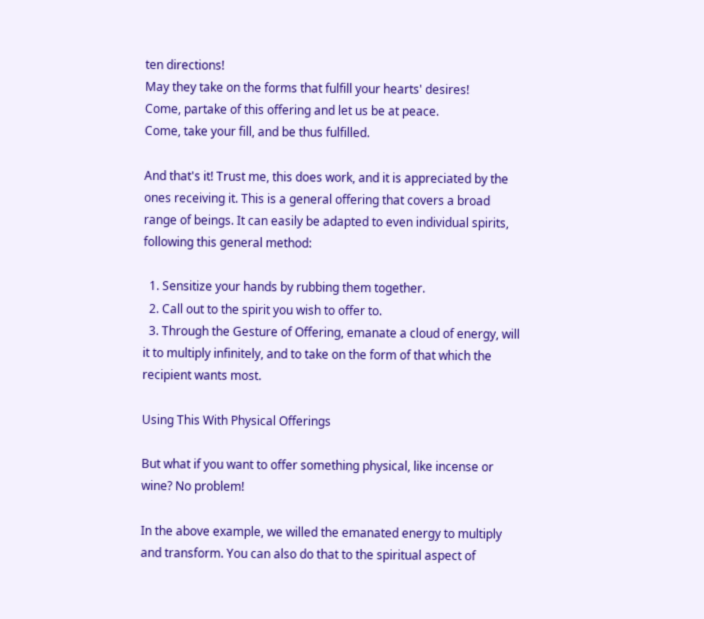ten directions!
May they take on the forms that fulfill your hearts' desires!
Come, partake of this offering and let us be at peace.
Come, take your fill, and be thus fulfilled.

And that's it! Trust me, this does work, and it is appreciated by the ones receiving it. This is a general offering that covers a broad range of beings. It can easily be adapted to even individual spirits, following this general method:

  1. Sensitize your hands by rubbing them together.
  2. Call out to the spirit you wish to offer to.
  3. Through the Gesture of Offering, emanate a cloud of energy, will it to multiply infinitely, and to take on the form of that which the recipient wants most.

Using This With Physical Offerings

But what if you want to offer something physical, like incense or wine? No problem!

In the above example, we willed the emanated energy to multiply and transform. You can also do that to the spiritual aspect of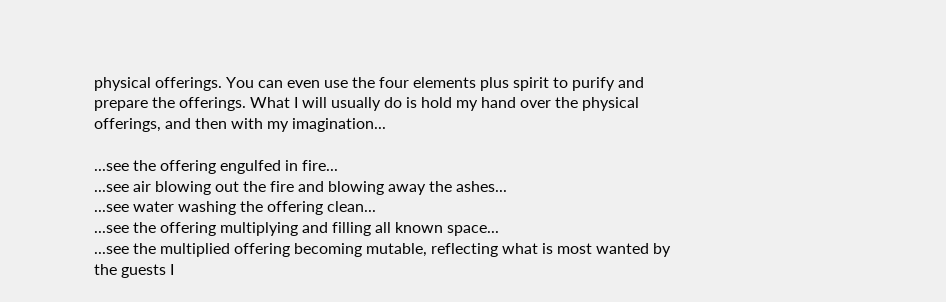physical offerings. You can even use the four elements plus spirit to purify and prepare the offerings. What I will usually do is hold my hand over the physical offerings, and then with my imagination...

...see the offering engulfed in fire...
...see air blowing out the fire and blowing away the ashes...
...see water washing the offering clean...
...see the offering multiplying and filling all known space...
...see the multiplied offering becoming mutable, reflecting what is most wanted by the guests I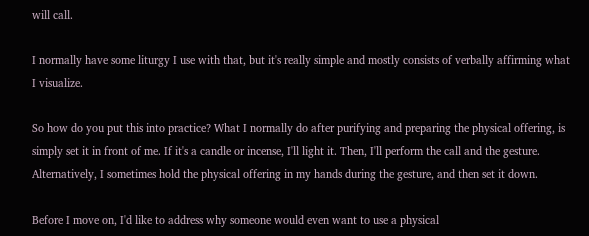will call.

I normally have some liturgy I use with that, but it's really simple and mostly consists of verbally affirming what I visualize.

So how do you put this into practice? What I normally do after purifying and preparing the physical offering, is simply set it in front of me. If it's a candle or incense, I'll light it. Then, I'll perform the call and the gesture. Alternatively, I sometimes hold the physical offering in my hands during the gesture, and then set it down.

Before I move on, I'd like to address why someone would even want to use a physical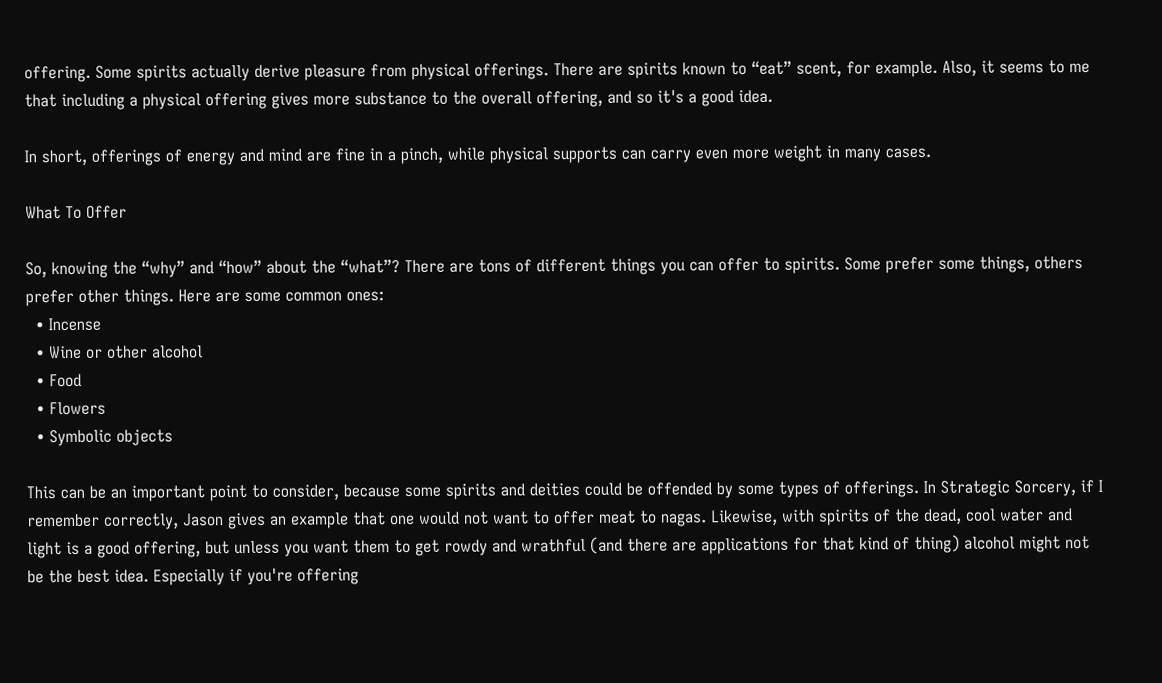offering. Some spirits actually derive pleasure from physical offerings. There are spirits known to “eat” scent, for example. Also, it seems to me that including a physical offering gives more substance to the overall offering, and so it's a good idea.

In short, offerings of energy and mind are fine in a pinch, while physical supports can carry even more weight in many cases.

What To Offer

So, knowing the “why” and “how” about the “what”? There are tons of different things you can offer to spirits. Some prefer some things, others prefer other things. Here are some common ones:
  • Incense
  • Wine or other alcohol
  • Food
  • Flowers
  • Symbolic objects

This can be an important point to consider, because some spirits and deities could be offended by some types of offerings. In Strategic Sorcery, if I remember correctly, Jason gives an example that one would not want to offer meat to nagas. Likewise, with spirits of the dead, cool water and light is a good offering, but unless you want them to get rowdy and wrathful (and there are applications for that kind of thing) alcohol might not be the best idea. Especially if you're offering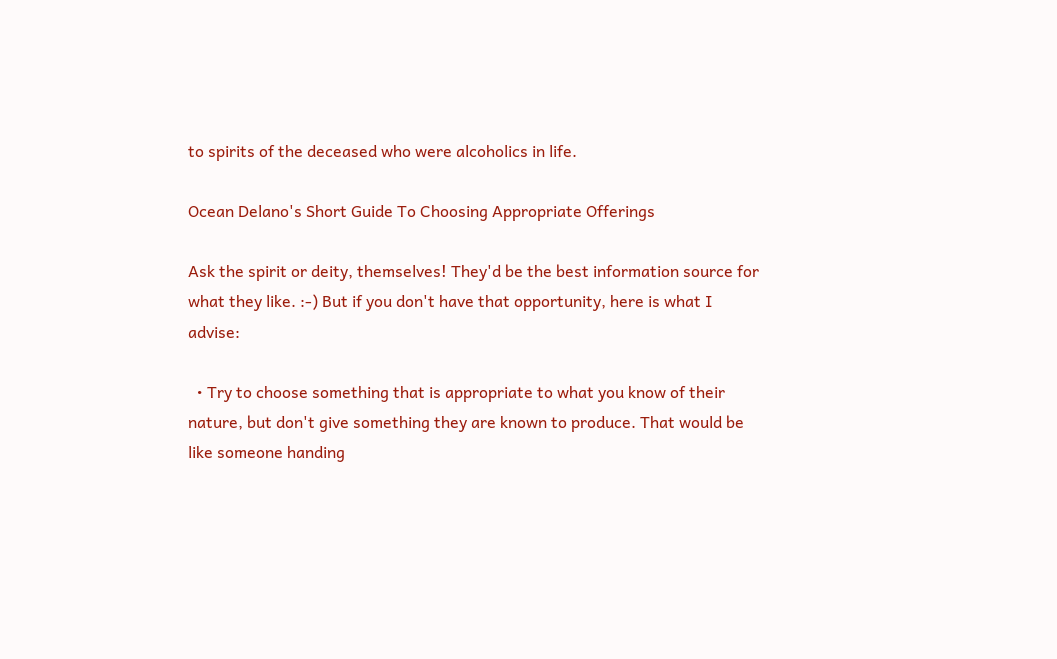to spirits of the deceased who were alcoholics in life.

Ocean Delano's Short Guide To Choosing Appropriate Offerings

Ask the spirit or deity, themselves! They'd be the best information source for what they like. :-) But if you don't have that opportunity, here is what I advise:

  • Try to choose something that is appropriate to what you know of their nature, but don't give something they are known to produce. That would be like someone handing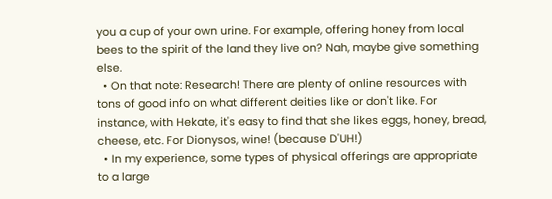you a cup of your own urine. For example, offering honey from local bees to the spirit of the land they live on? Nah, maybe give something else.
  • On that note: Research! There are plenty of online resources with tons of good info on what different deities like or don't like. For instance, with Hekate, it's easy to find that she likes eggs, honey, bread, cheese, etc. For Dionysos, wine! (because D'UH!)
  • In my experience, some types of physical offerings are appropriate to a large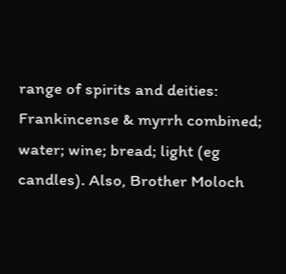range of spirits and deities: Frankincense & myrrh combined; water; wine; bread; light (eg candles). Also, Brother Moloch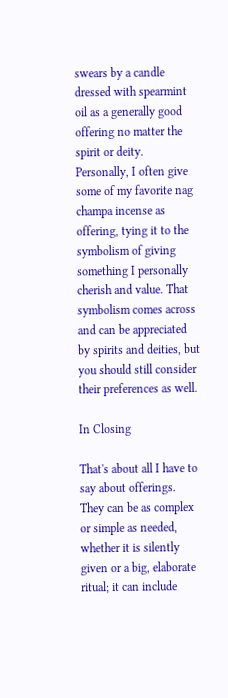swears by a candle dressed with spearmint oil as a generally good offering no matter the spirit or deity. Personally, I often give some of my favorite nag champa incense as offering, tying it to the symbolism of giving something I personally cherish and value. That symbolism comes across and can be appreciated by spirits and deities, but you should still consider their preferences as well.

In Closing

That's about all I have to say about offerings. They can be as complex or simple as needed, whether it is silently given or a big, elaborate ritual; it can include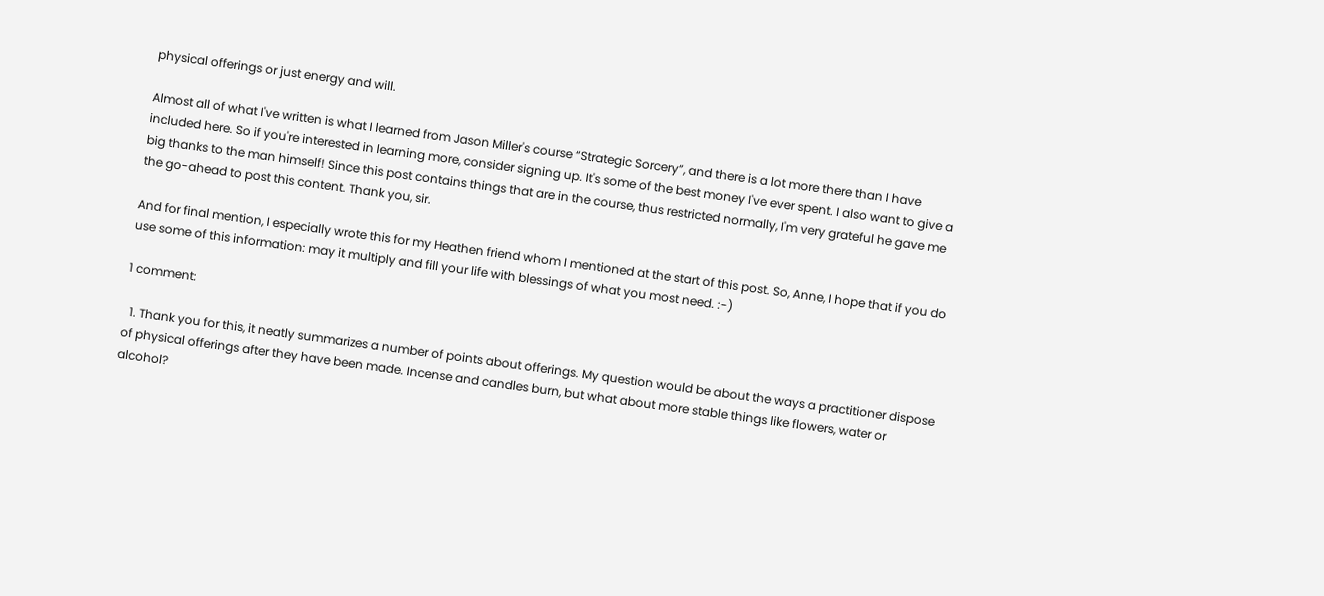physical offerings or just energy and will.

Almost all of what I've written is what I learned from Jason Miller's course “Strategic Sorcery”, and there is a lot more there than I have included here. So if you're interested in learning more, consider signing up. It's some of the best money I've ever spent. I also want to give a big thanks to the man himself! Since this post contains things that are in the course, thus restricted normally, I'm very grateful he gave me the go-ahead to post this content. Thank you, sir.

And for final mention, I especially wrote this for my Heathen friend whom I mentioned at the start of this post. So, Anne, I hope that if you do use some of this information: may it multiply and fill your life with blessings of what you most need. :-)

1 comment:

  1. Thank you for this, it neatly summarizes a number of points about offerings. My question would be about the ways a practitioner dispose of physical offerings after they have been made. Incense and candles burn, but what about more stable things like flowers, water or alcohol?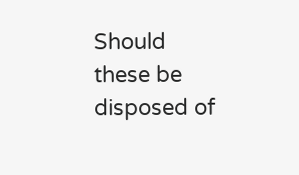Should these be disposed of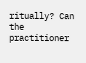ritually? Can the practitioner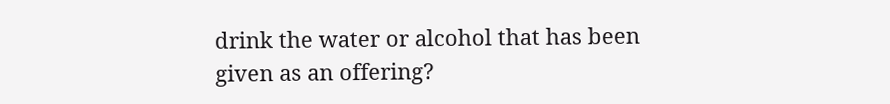drink the water or alcohol that has been given as an offering?